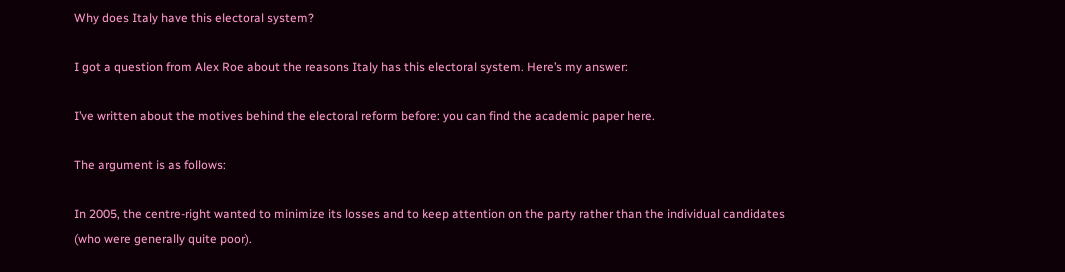Why does Italy have this electoral system?

I got a question from Alex Roe about the reasons Italy has this electoral system. Here’s my answer:

I’ve written about the motives behind the electoral reform before: you can find the academic paper here.

The argument is as follows:

In 2005, the centre-right wanted to minimize its losses and to keep attention on the party rather than the individual candidates (who were generally quite poor).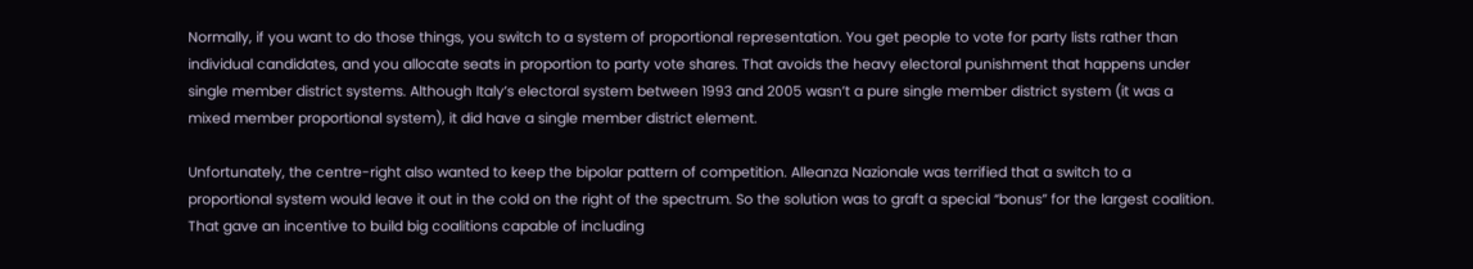Normally, if you want to do those things, you switch to a system of proportional representation. You get people to vote for party lists rather than individual candidates, and you allocate seats in proportion to party vote shares. That avoids the heavy electoral punishment that happens under single member district systems. Although Italy’s electoral system between 1993 and 2005 wasn’t a pure single member district system (it was a mixed member proportional system), it did have a single member district element.

Unfortunately, the centre-right also wanted to keep the bipolar pattern of competition. Alleanza Nazionale was terrified that a switch to a proportional system would leave it out in the cold on the right of the spectrum. So the solution was to graft a special “bonus” for the largest coalition. That gave an incentive to build big coalitions capable of including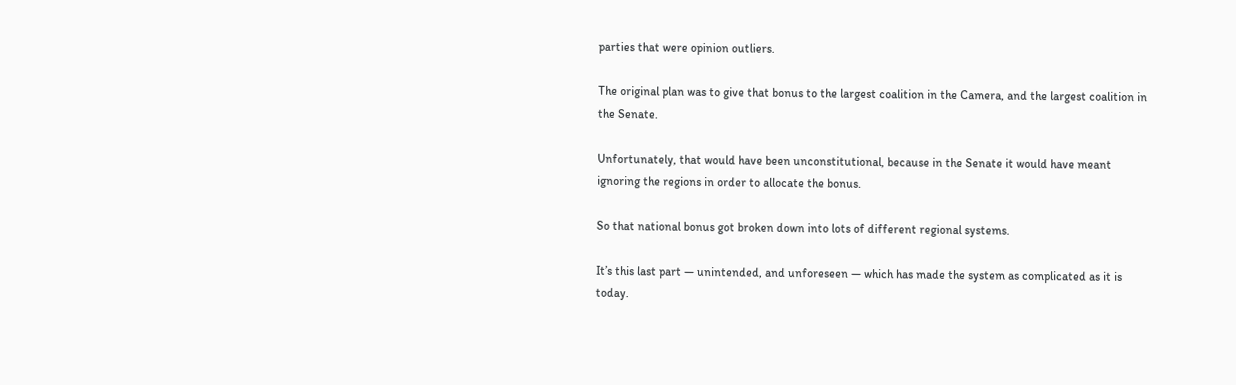parties that were opinion outliers.

The original plan was to give that bonus to the largest coalition in the Camera, and the largest coalition in the Senate.

Unfortunately, that would have been unconstitutional, because in the Senate it would have meant ignoring the regions in order to allocate the bonus.

So that national bonus got broken down into lots of different regional systems.

It’s this last part — unintended, and unforeseen — which has made the system as complicated as it is today.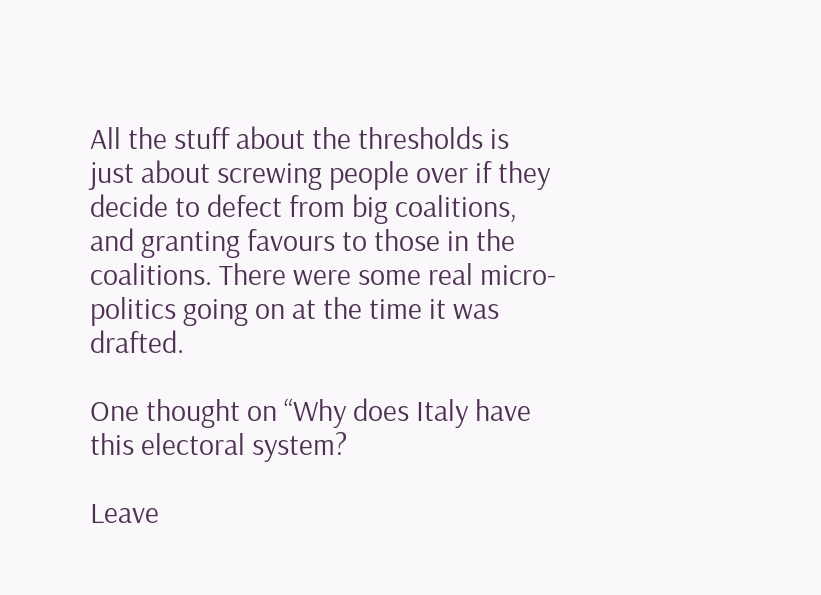All the stuff about the thresholds is just about screwing people over if they decide to defect from big coalitions, and granting favours to those in the coalitions. There were some real micro-politics going on at the time it was drafted.

One thought on “Why does Italy have this electoral system?

Leave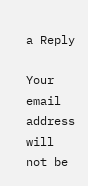a Reply

Your email address will not be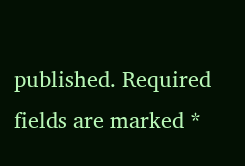published. Required fields are marked *